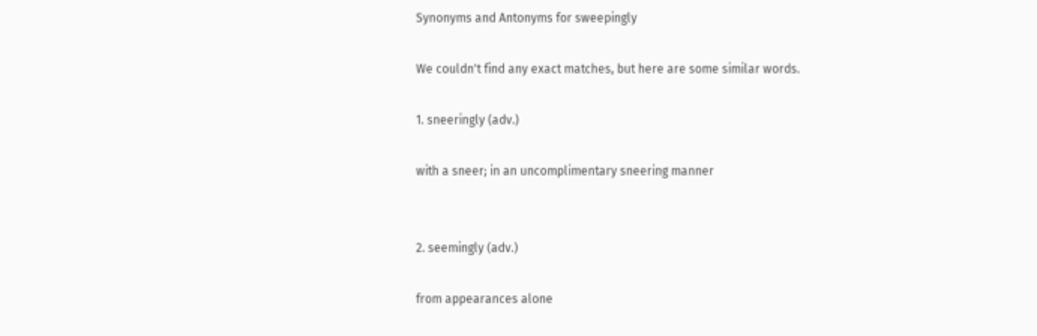Synonyms and Antonyms for sweepingly

We couldn't find any exact matches, but here are some similar words.

1. sneeringly (adv.)

with a sneer; in an uncomplimentary sneering manner


2. seemingly (adv.)

from appearances alone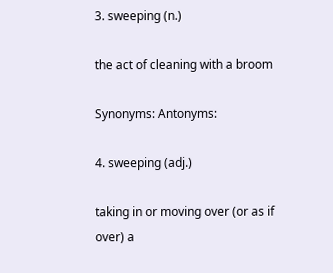3. sweeping (n.)

the act of cleaning with a broom

Synonyms: Antonyms:

4. sweeping (adj.)

taking in or moving over (or as if over) a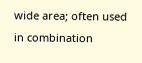wide area; often used in combination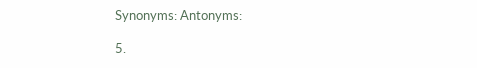Synonyms: Antonyms:

5.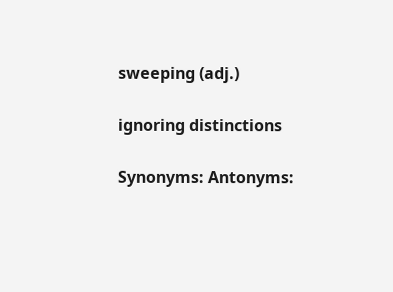sweeping (adj.)

ignoring distinctions

Synonyms: Antonyms: